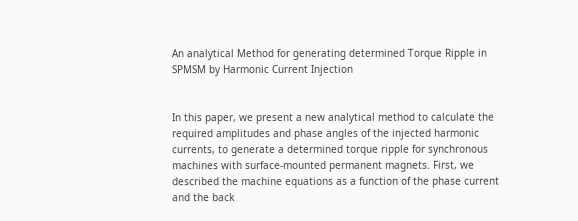An analytical Method for generating determined Torque Ripple in SPMSM by Harmonic Current Injection


In this paper, we present a new analytical method to calculate the required amplitudes and phase angles of the injected harmonic currents, to generate a determined torque ripple for synchronous machines with surface-mounted permanent magnets. First, we described the machine equations as a function of the phase current and the back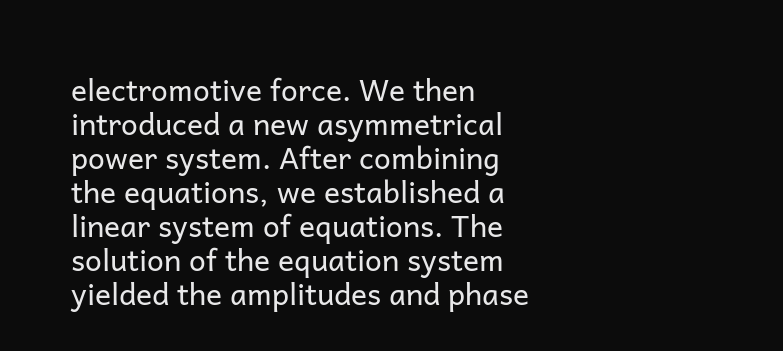electromotive force. We then introduced a new asymmetrical power system. After combining the equations, we established a linear system of equations. The solution of the equation system yielded the amplitudes and phase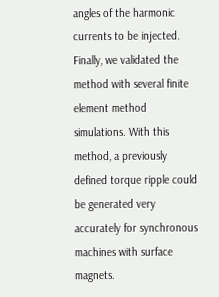angles of the harmonic currents to be injected. Finally, we validated the method with several finite element method simulations. With this method, a previously defined torque ripple could be generated very accurately for synchronous machines with surface magnets.